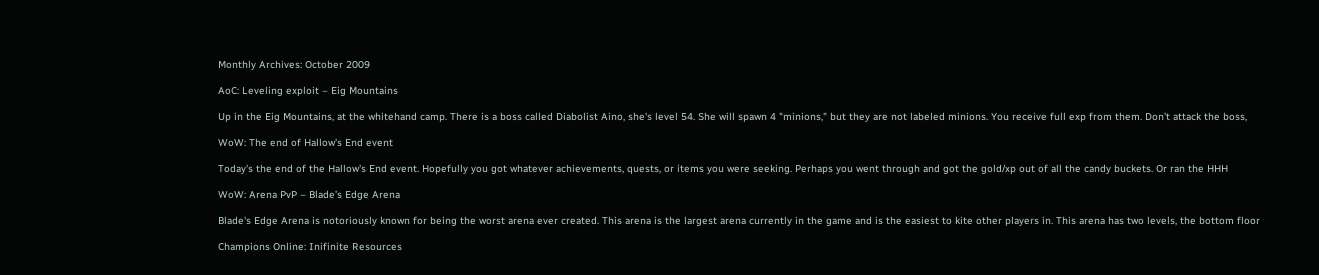Monthly Archives: October 2009

AoC: Leveling exploit – Eig Mountains

Up in the Eig Mountains, at the whitehand camp. There is a boss called Diabolist Aino, she's level 54. She will spawn 4 "minions," but they are not labeled minions. You receive full exp from them. Don't attack the boss,

WoW: The end of Hallow’s End event

Today's the end of the Hallow's End event. Hopefully you got whatever achievements, quests, or items you were seeking. Perhaps you went through and got the gold/xp out of all the candy buckets. Or ran the HHH

WoW: Arena PvP – Blade’s Edge Arena

Blade's Edge Arena is notoriously known for being the worst arena ever created. This arena is the largest arena currently in the game and is the easiest to kite other players in. This arena has two levels, the bottom floor

Champions Online: Inifinite Resources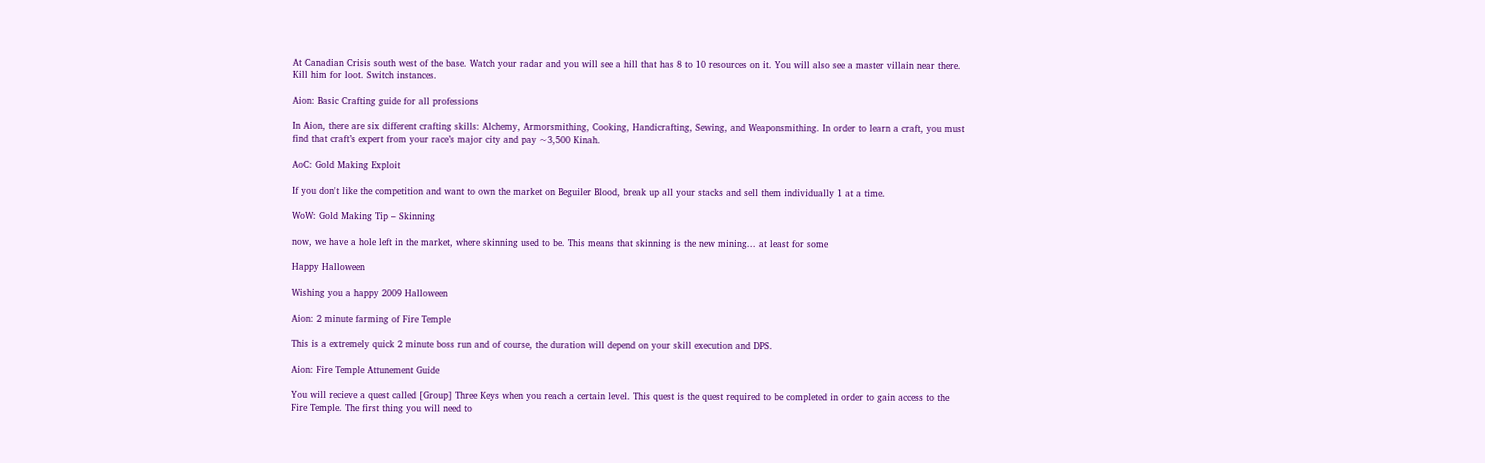At Canadian Crisis south west of the base. Watch your radar and you will see a hill that has 8 to 10 resources on it. You will also see a master villain near there. Kill him for loot. Switch instances.

Aion: Basic Crafting guide for all professions

In Aion, there are six different crafting skills: Alchemy, Armorsmithing, Cooking, Handicrafting, Sewing, and Weaponsmithing. In order to learn a craft, you must find that craft’s expert from your race’s major city and pay ~3,500 Kinah.

AoC: Gold Making Exploit

If you don't like the competition and want to own the market on Beguiler Blood, break up all your stacks and sell them individually 1 at a time.

WoW: Gold Making Tip – Skinning

now, we have a hole left in the market, where skinning used to be. This means that skinning is the new mining... at least for some

Happy Halloween

Wishing you a happy 2009 Halloween

Aion: 2 minute farming of Fire Temple

This is a extremely quick 2 minute boss run and of course, the duration will depend on your skill execution and DPS.

Aion: Fire Temple Attunement Guide

You will recieve a quest called [Group] Three Keys when you reach a certain level. This quest is the quest required to be completed in order to gain access to the Fire Temple. The first thing you will need to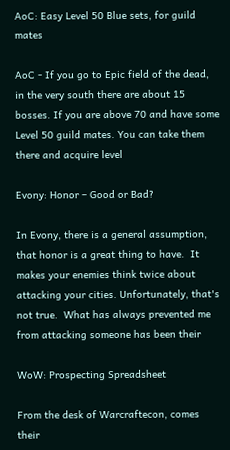AoC: Easy Level 50 Blue sets, for guild mates

AoC - If you go to Epic field of the dead, in the very south there are about 15 bosses. If you are above 70 and have some Level 50 guild mates. You can take them there and acquire level

Evony: Honor – Good or Bad?

In Evony, there is a general assumption, that honor is a great thing to have.  It makes your enemies think twice about attacking your cities. Unfortunately, that's not true.  What has always prevented me from attacking someone has been their

WoW: Prospecting Spreadsheet

From the desk of Warcraftecon, comes their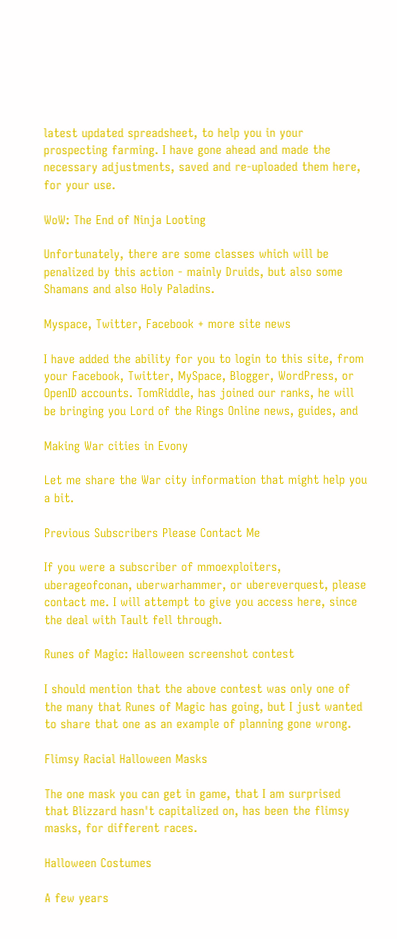latest updated spreadsheet, to help you in your prospecting farming. I have gone ahead and made the necessary adjustments, saved and re-uploaded them here, for your use.

WoW: The End of Ninja Looting

Unfortunately, there are some classes which will be penalized by this action - mainly Druids, but also some Shamans and also Holy Paladins.

Myspace, Twitter, Facebook + more site news

I have added the ability for you to login to this site, from your Facebook, Twitter, MySpace, Blogger, WordPress, or OpenID accounts. TomRiddle, has joined our ranks, he will be bringing you Lord of the Rings Online news, guides, and

Making War cities in Evony

Let me share the War city information that might help you a bit.

Previous Subscribers Please Contact Me

If you were a subscriber of mmoexploiters, uberageofconan, uberwarhammer, or ubereverquest, please contact me. I will attempt to give you access here, since the deal with Tault fell through.

Runes of Magic: Halloween screenshot contest

I should mention that the above contest was only one of the many that Runes of Magic has going, but I just wanted to share that one as an example of planning gone wrong.

Flimsy Racial Halloween Masks

The one mask you can get in game, that I am surprised that Blizzard hasn't capitalized on, has been the flimsy masks, for different races.

Halloween Costumes

A few years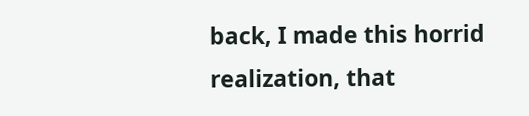back, I made this horrid realization, that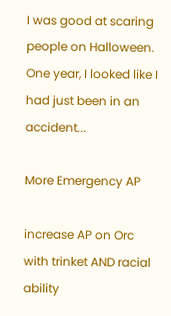I was good at scaring people on Halloween. One year, I looked like I had just been in an accident...

More Emergency AP

increase AP on Orc with trinket AND racial ability